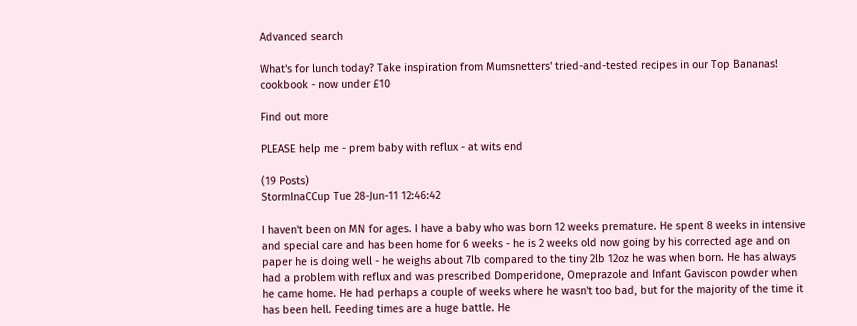Advanced search

What's for lunch today? Take inspiration from Mumsnetters' tried-and-tested recipes in our Top Bananas! cookbook - now under £10

Find out more

PLEASE help me - prem baby with reflux - at wits end

(19 Posts)
StormInaCCup Tue 28-Jun-11 12:46:42

I haven't been on MN for ages. I have a baby who was born 12 weeks premature. He spent 8 weeks in intensive and special care and has been home for 6 weeks - he is 2 weeks old now going by his corrected age and on paper he is doing well - he weighs about 7lb compared to the tiny 2lb 12oz he was when born. He has always had a problem with reflux and was prescribed Domperidone, Omeprazole and Infant Gaviscon powder when he came home. He had perhaps a couple of weeks where he wasn't too bad, but for the majority of the time it has been hell. Feeding times are a huge battle. He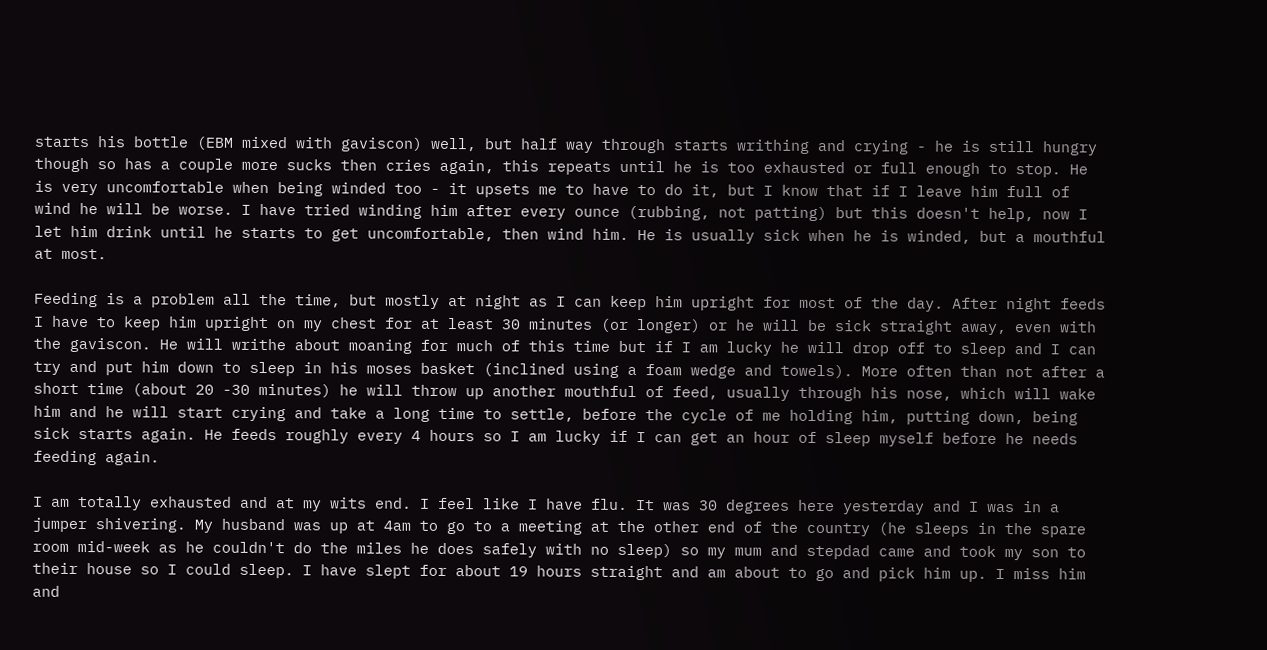starts his bottle (EBM mixed with gaviscon) well, but half way through starts writhing and crying - he is still hungry though so has a couple more sucks then cries again, this repeats until he is too exhausted or full enough to stop. He is very uncomfortable when being winded too - it upsets me to have to do it, but I know that if I leave him full of wind he will be worse. I have tried winding him after every ounce (rubbing, not patting) but this doesn't help, now I let him drink until he starts to get uncomfortable, then wind him. He is usually sick when he is winded, but a mouthful at most.

Feeding is a problem all the time, but mostly at night as I can keep him upright for most of the day. After night feeds I have to keep him upright on my chest for at least 30 minutes (or longer) or he will be sick straight away, even with the gaviscon. He will writhe about moaning for much of this time but if I am lucky he will drop off to sleep and I can try and put him down to sleep in his moses basket (inclined using a foam wedge and towels). More often than not after a short time (about 20 -30 minutes) he will throw up another mouthful of feed, usually through his nose, which will wake him and he will start crying and take a long time to settle, before the cycle of me holding him, putting down, being sick starts again. He feeds roughly every 4 hours so I am lucky if I can get an hour of sleep myself before he needs feeding again.

I am totally exhausted and at my wits end. I feel like I have flu. It was 30 degrees here yesterday and I was in a jumper shivering. My husband was up at 4am to go to a meeting at the other end of the country (he sleeps in the spare room mid-week as he couldn't do the miles he does safely with no sleep) so my mum and stepdad came and took my son to their house so I could sleep. I have slept for about 19 hours straight and am about to go and pick him up. I miss him and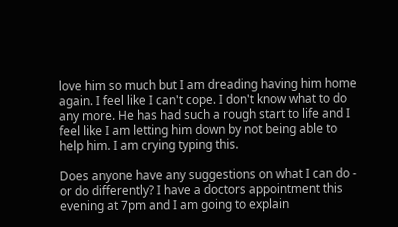love him so much but I am dreading having him home again. I feel like I can't cope. I don't know what to do any more. He has had such a rough start to life and I feel like I am letting him down by not being able to help him. I am crying typing this.

Does anyone have any suggestions on what I can do - or do differently? I have a doctors appointment this evening at 7pm and I am going to explain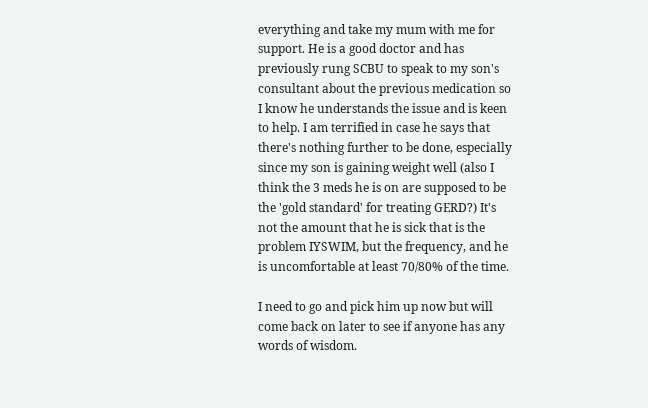everything and take my mum with me for support. He is a good doctor and has previously rung SCBU to speak to my son's consultant about the previous medication so I know he understands the issue and is keen to help. I am terrified in case he says that there's nothing further to be done, especially since my son is gaining weight well (also I think the 3 meds he is on are supposed to be the 'gold standard' for treating GERD?) It's not the amount that he is sick that is the problem IYSWIM, but the frequency, and he is uncomfortable at least 70/80% of the time.

I need to go and pick him up now but will come back on later to see if anyone has any words of wisdom.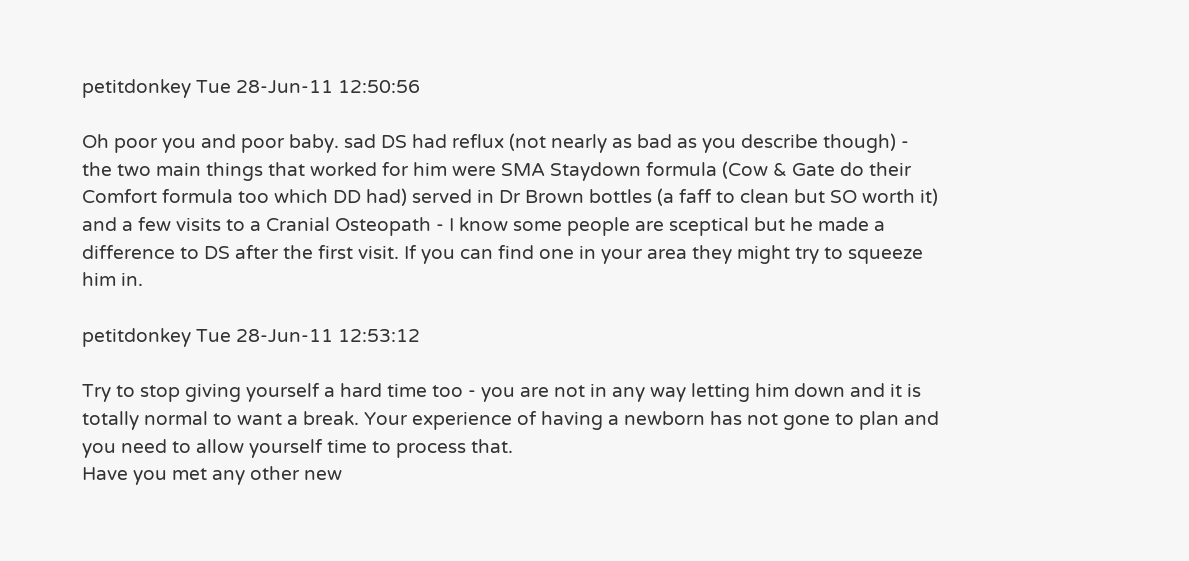petitdonkey Tue 28-Jun-11 12:50:56

Oh poor you and poor baby. sad DS had reflux (not nearly as bad as you describe though) - the two main things that worked for him were SMA Staydown formula (Cow & Gate do their Comfort formula too which DD had) served in Dr Brown bottles (a faff to clean but SO worth it) and a few visits to a Cranial Osteopath - I know some people are sceptical but he made a difference to DS after the first visit. If you can find one in your area they might try to squeeze him in.

petitdonkey Tue 28-Jun-11 12:53:12

Try to stop giving yourself a hard time too - you are not in any way letting him down and it is totally normal to want a break. Your experience of having a newborn has not gone to plan and you need to allow yourself time to process that.
Have you met any other new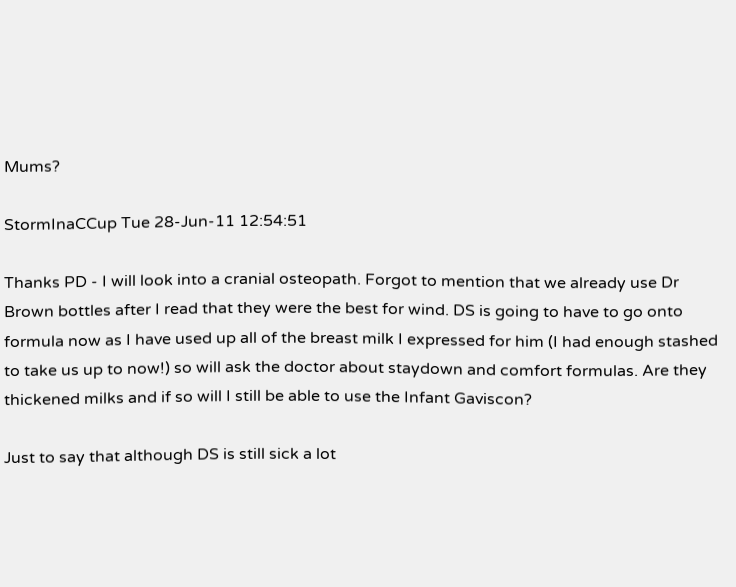Mums?

StormInaCCup Tue 28-Jun-11 12:54:51

Thanks PD - I will look into a cranial osteopath. Forgot to mention that we already use Dr Brown bottles after I read that they were the best for wind. DS is going to have to go onto formula now as I have used up all of the breast milk I expressed for him (I had enough stashed to take us up to now!) so will ask the doctor about staydown and comfort formulas. Are they thickened milks and if so will I still be able to use the Infant Gaviscon?

Just to say that although DS is still sick a lot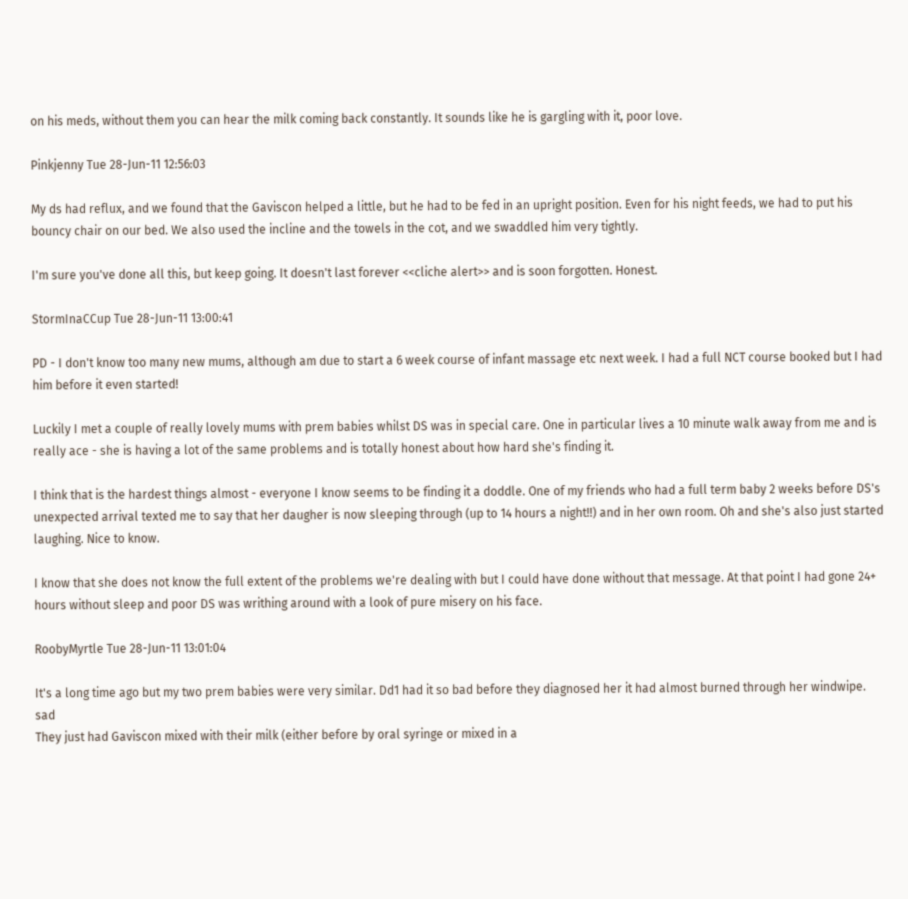on his meds, without them you can hear the milk coming back constantly. It sounds like he is gargling with it, poor love.

Pinkjenny Tue 28-Jun-11 12:56:03

My ds had reflux, and we found that the Gaviscon helped a little, but he had to be fed in an upright position. Even for his night feeds, we had to put his bouncy chair on our bed. We also used the incline and the towels in the cot, and we swaddled him very tightly.

I'm sure you've done all this, but keep going. It doesn't last forever <<cliche alert>> and is soon forgotten. Honest.

StormInaCCup Tue 28-Jun-11 13:00:41

PD - I don't know too many new mums, although am due to start a 6 week course of infant massage etc next week. I had a full NCT course booked but I had him before it even started!

Luckily I met a couple of really lovely mums with prem babies whilst DS was in special care. One in particular lives a 10 minute walk away from me and is really ace - she is having a lot of the same problems and is totally honest about how hard she's finding it.

I think that is the hardest things almost - everyone I know seems to be finding it a doddle. One of my friends who had a full term baby 2 weeks before DS's unexpected arrival texted me to say that her daugher is now sleeping through (up to 14 hours a night!!) and in her own room. Oh and she's also just started laughing. Nice to know.

I know that she does not know the full extent of the problems we're dealing with but I could have done without that message. At that point I had gone 24+ hours without sleep and poor DS was writhing around with a look of pure misery on his face.

RoobyMyrtle Tue 28-Jun-11 13:01:04

It's a long time ago but my two prem babies were very similar. Dd1 had it so bad before they diagnosed her it had almost burned through her windwipe. sad
They just had Gaviscon mixed with their milk (either before by oral syringe or mixed in a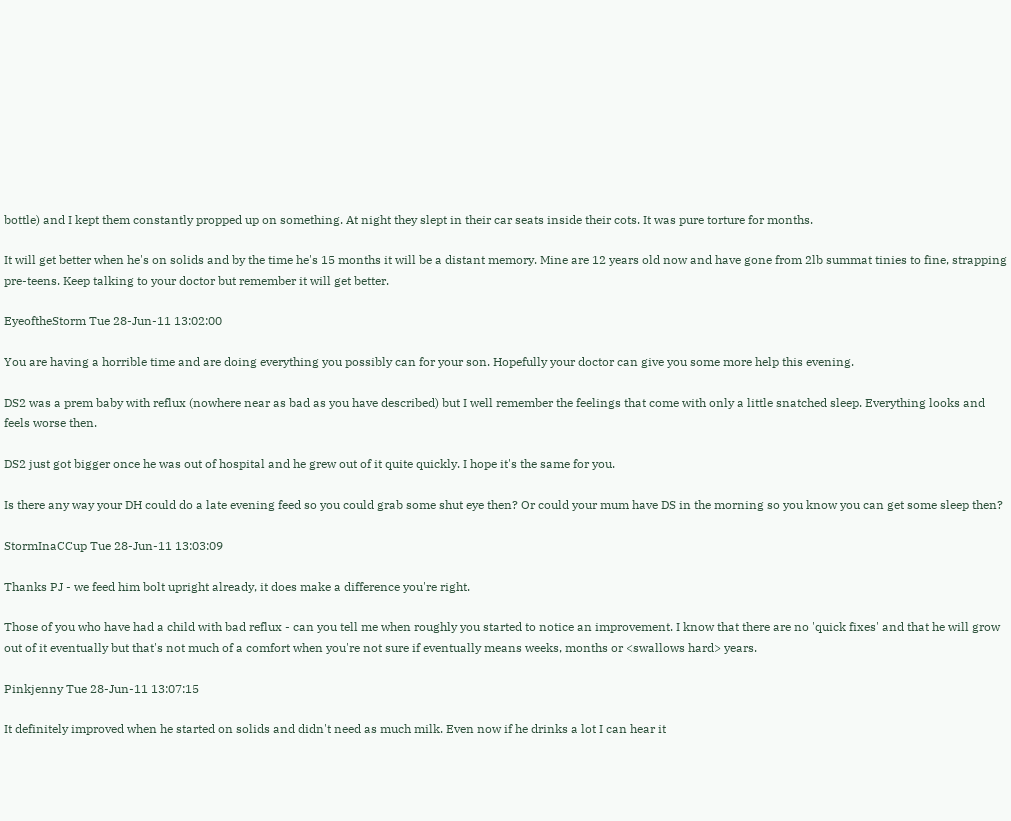bottle) and I kept them constantly propped up on something. At night they slept in their car seats inside their cots. It was pure torture for months.

It will get better when he's on solids and by the time he's 15 months it will be a distant memory. Mine are 12 years old now and have gone from 2lb summat tinies to fine, strapping pre-teens. Keep talking to your doctor but remember it will get better.

EyeoftheStorm Tue 28-Jun-11 13:02:00

You are having a horrible time and are doing everything you possibly can for your son. Hopefully your doctor can give you some more help this evening.

DS2 was a prem baby with reflux (nowhere near as bad as you have described) but I well remember the feelings that come with only a little snatched sleep. Everything looks and feels worse then.

DS2 just got bigger once he was out of hospital and he grew out of it quite quickly. I hope it's the same for you.

Is there any way your DH could do a late evening feed so you could grab some shut eye then? Or could your mum have DS in the morning so you know you can get some sleep then?

StormInaCCup Tue 28-Jun-11 13:03:09

Thanks PJ - we feed him bolt upright already, it does make a difference you're right.

Those of you who have had a child with bad reflux - can you tell me when roughly you started to notice an improvement. I know that there are no 'quick fixes' and that he will grow out of it eventually but that's not much of a comfort when you're not sure if eventually means weeks, months or <swallows hard> years.

Pinkjenny Tue 28-Jun-11 13:07:15

It definitely improved when he started on solids and didn't need as much milk. Even now if he drinks a lot I can hear it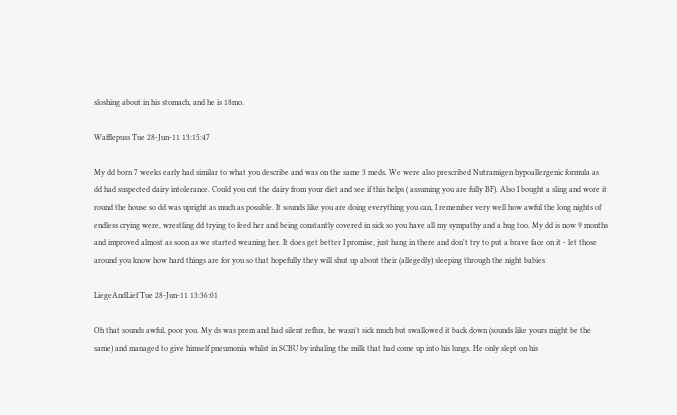sloshing about in his stomach, and he is 18mo.

Wafflepuss Tue 28-Jun-11 13:15:47

My dd born 7 weeks early had similar to what you describe and was on the same 3 meds. We were also prescribed Nutramigen hypoallergenic formula as dd had suspected dairy intolerance. Could you cut the dairy from your diet and see if this helps ( assuming you are fully BF). Also I bought a sling and wore it round the house so dd was upright as much as possible. It sounds like you are doing everything you can, I remember very well how awful the long nights of endless crying were, wrestling dd trying to feed her and being constantly covered in sick so you have all my sympathy and a hug too. My dd is now 9 months and improved almost as soon as we started weaning her. It does get better I promise, just hang in there and don't try to put a brave face on it - let those around you know how hard things are for you so that hopefully they will shut up about their (allegedly) sleeping through the night babies

LiegeAndLief Tue 28-Jun-11 13:36:01

Oh that sounds awful, poor you. My ds was prem and had silent reflux, he wasn't sick much but swallowed it back down (sounds like yours might be the same) and managed to give himself pneumonia whilst in SCBU by inhaling the milk that had come up into his lungs. He only slept on his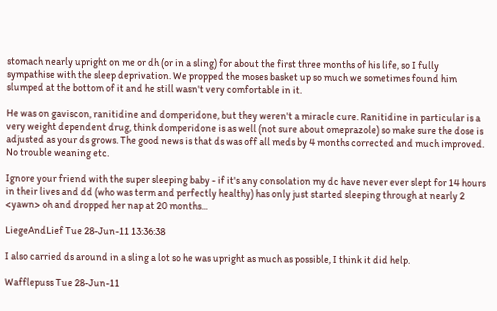stomach nearly upright on me or dh (or in a sling) for about the first three months of his life, so I fully sympathise with the sleep deprivation. We propped the moses basket up so much we sometimes found him slumped at the bottom of it and he still wasn't very comfortable in it.

He was on gaviscon, ranitidine and domperidone, but they weren't a miracle cure. Ranitidine in particular is a very weight dependent drug, think domperidone is as well (not sure about omeprazole) so make sure the dose is adjusted as your ds grows. The good news is that ds was off all meds by 4 months corrected and much improved. No trouble weaning etc.

Ignore your friend with the super sleeping baby - if it's any consolation my dc have never ever slept for 14 hours in their lives and dd (who was term and perfectly healthy) has only just started sleeping through at nearly 2 <yawn> oh and dropped her nap at 20 months...

LiegeAndLief Tue 28-Jun-11 13:36:38

I also carried ds around in a sling a lot so he was upright as much as possible, I think it did help.

Wafflepuss Tue 28-Jun-11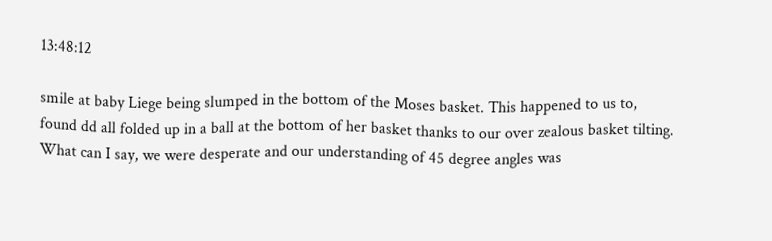13:48:12

smile at baby Liege being slumped in the bottom of the Moses basket. This happened to us to, found dd all folded up in a ball at the bottom of her basket thanks to our over zealous basket tilting. What can I say, we were desperate and our understanding of 45 degree angles was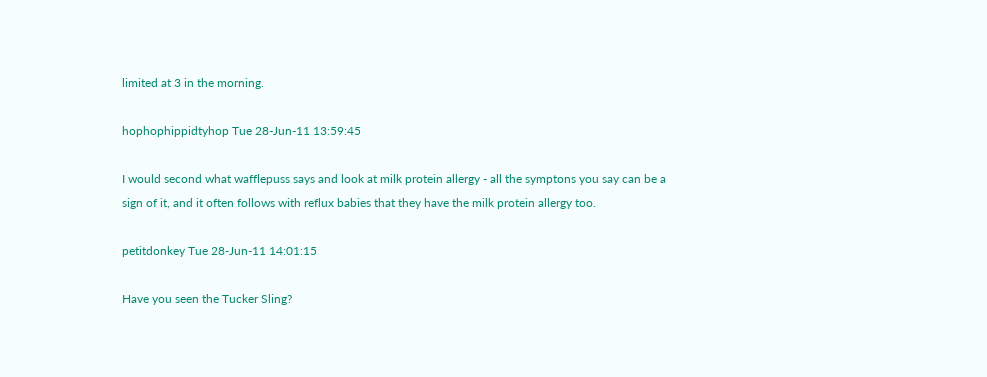limited at 3 in the morning.

hophophippidtyhop Tue 28-Jun-11 13:59:45

I would second what wafflepuss says and look at milk protein allergy - all the symptons you say can be a sign of it, and it often follows with reflux babies that they have the milk protein allergy too.

petitdonkey Tue 28-Jun-11 14:01:15

Have you seen the Tucker Sling?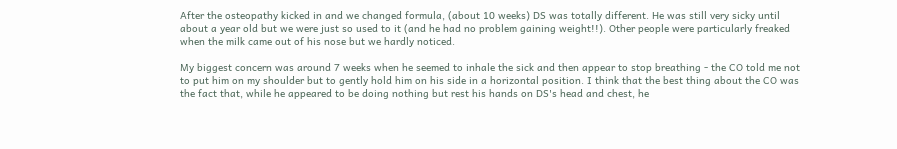After the osteopathy kicked in and we changed formula, (about 10 weeks) DS was totally different. He was still very sicky until about a year old but we were just so used to it (and he had no problem gaining weight!!). Other people were particularly freaked when the milk came out of his nose but we hardly noticed.

My biggest concern was around 7 weeks when he seemed to inhale the sick and then appear to stop breathing - the CO told me not to put him on my shoulder but to gently hold him on his side in a horizontal position. I think that the best thing about the CO was the fact that, while he appeared to be doing nothing but rest his hands on DS's head and chest, he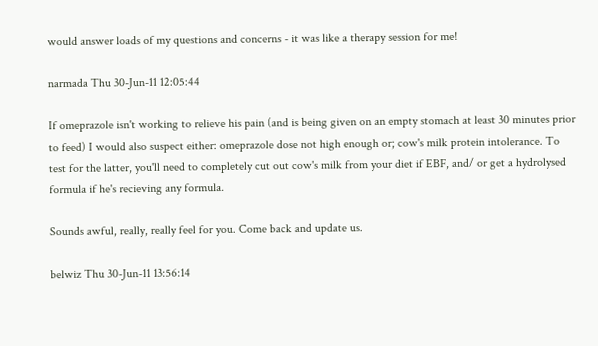would answer loads of my questions and concerns - it was like a therapy session for me!

narmada Thu 30-Jun-11 12:05:44

If omeprazole isn't working to relieve his pain (and is being given on an empty stomach at least 30 minutes prior to feed) I would also suspect either: omeprazole dose not high enough or; cow's milk protein intolerance. To test for the latter, you'll need to completely cut out cow's milk from your diet if EBF, and/ or get a hydrolysed formula if he's recieving any formula.

Sounds awful, really, really feel for you. Come back and update us.

belwiz Thu 30-Jun-11 13:56:14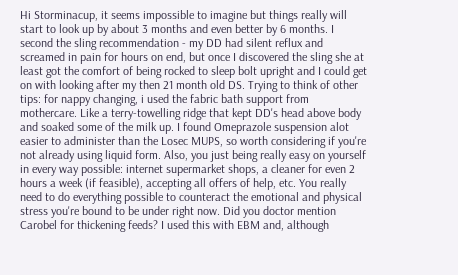Hi Storminacup, it seems impossible to imagine but things really will start to look up by about 3 months and even better by 6 months. I second the sling recommendation - my DD had silent reflux and screamed in pain for hours on end, but once I discovered the sling she at least got the comfort of being rocked to sleep bolt upright and I could get on with looking after my then 21 month old DS. Trying to think of other tips: for nappy changing, i used the fabric bath support from mothercare. Like a terry-towelling ridge that kept DD's head above body and soaked some of the milk up. I found Omeprazole suspension alot easier to administer than the Losec MUPS, so worth considering if you're not already using liquid form. Also, you just being really easy on yourself in every way possible: internet supermarket shops, a cleaner for even 2 hours a week (if feasible), accepting all offers of help, etc. You really need to do everything possible to counteract the emotional and physical stress you're bound to be under right now. Did you doctor mention Carobel for thickening feeds? I used this with EBM and, although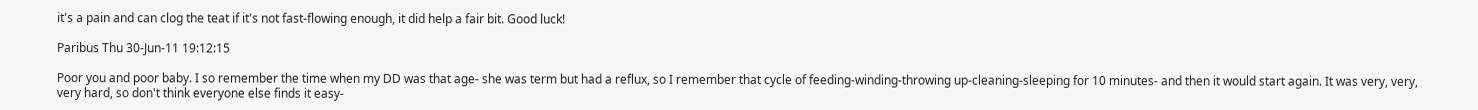it's a pain and can clog the teat if it's not fast-flowing enough, it did help a fair bit. Good luck!

Paribus Thu 30-Jun-11 19:12:15

Poor you and poor baby. I so remember the time when my DD was that age- she was term but had a reflux, so I remember that cycle of feeding-winding-throwing up-cleaning-sleeping for 10 minutes- and then it would start again. It was very, very, very hard, so don't think everyone else finds it easy-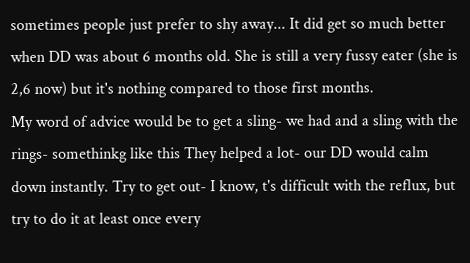sometimes people just prefer to shy away... It did get so much better when DD was about 6 months old. She is still a very fussy eater (she is 2,6 now) but it's nothing compared to those first months.
My word of advice would be to get a sling- we had and a sling with the rings- somethinkg like this They helped a lot- our DD would calm down instantly. Try to get out- I know, t's difficult with the reflux, but try to do it at least once every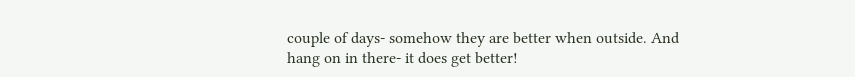couple of days- somehow they are better when outside. And hang on in there- it does get better!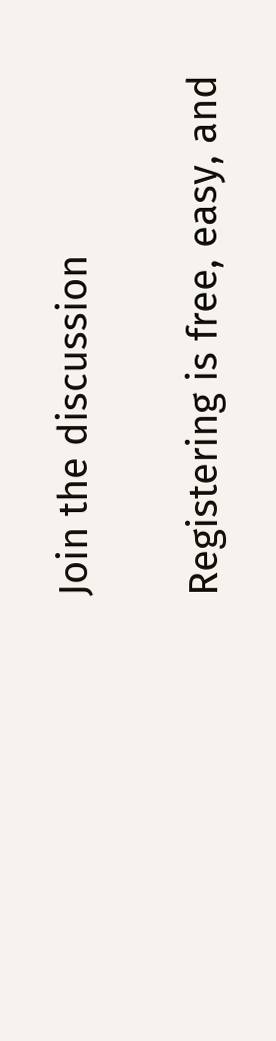Join the discussion

Registering is free, easy, and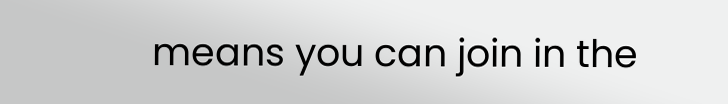means you can join in the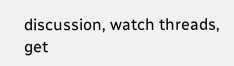discussion, watch threads, get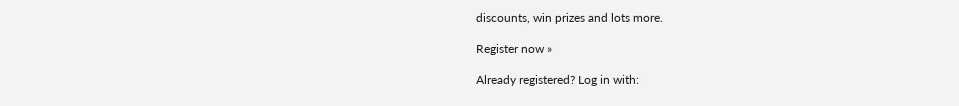discounts, win prizes and lots more.

Register now »

Already registered? Log in with: